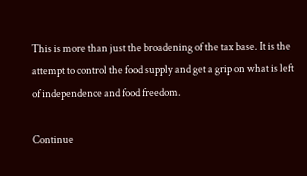This is more than just the broadening of the tax base. It is the attempt to control the food supply and get a grip on what is left of independence and food freedom.

Continue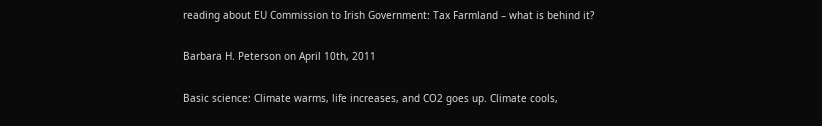reading about EU Commission to Irish Government: Tax Farmland – what is behind it?

Barbara H. Peterson on April 10th, 2011

Basic science: Climate warms, life increases, and CO2 goes up. Climate cools,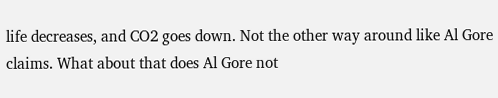life decreases, and CO2 goes down. Not the other way around like Al Gore claims. What about that does Al Gore not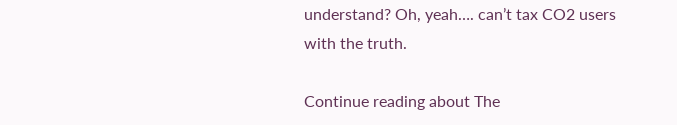understand? Oh, yeah…. can’t tax CO2 users with the truth.

Continue reading about The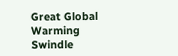Great Global Warming Swindle